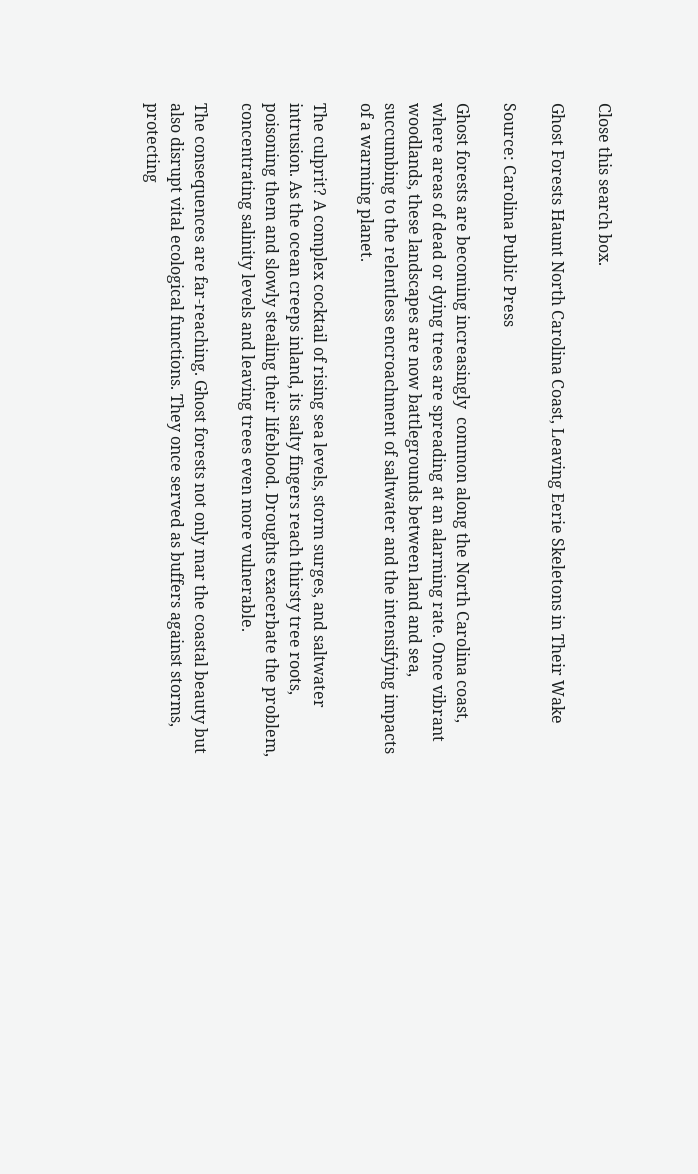Close this search box.

Ghost Forests Haunt North Carolina Coast, Leaving Eerie Skeletons in Their Wake

Source: Carolina Public Press

Ghost forests are becoming increasingly  common along the North Carolina coast, where areas of dead or dying trees are spreading at an alarming rate. Once vibrant woodlands, these landscapes are now battlegrounds between land and sea, succumbing to the relentless encroachment of saltwater and the intensifying impacts of a warming planet.

The culprit? A complex cocktail of rising sea levels, storm surges, and saltwater intrusion. As the ocean creeps inland, its salty fingers reach thirsty tree roots, poisoning them and slowly stealing their lifeblood. Droughts exacerbate the problem, concentrating salinity levels and leaving trees even more vulnerable.

The consequences are far-reaching. Ghost forests not only mar the coastal beauty but also disrupt vital ecological functions. They once served as buffers against storms, protecting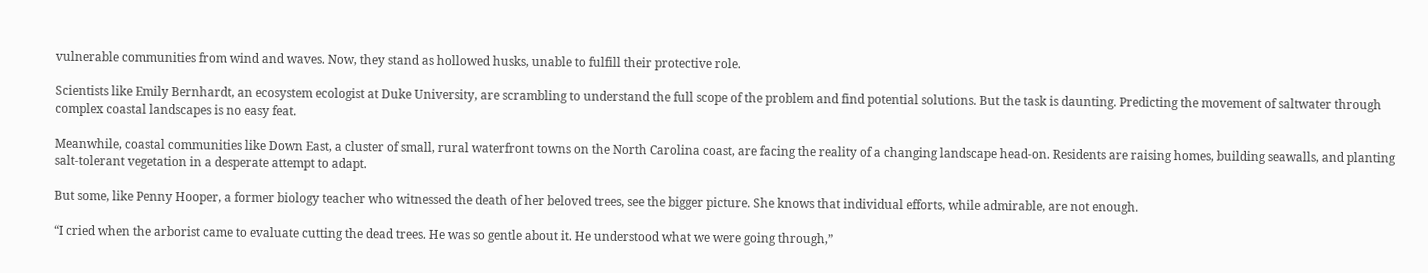vulnerable communities from wind and waves. Now, they stand as hollowed husks, unable to fulfill their protective role.

Scientists like Emily Bernhardt, an ecosystem ecologist at Duke University, are scrambling to understand the full scope of the problem and find potential solutions. But the task is daunting. Predicting the movement of saltwater through complex coastal landscapes is no easy feat.

Meanwhile, coastal communities like Down East, a cluster of small, rural waterfront towns on the North Carolina coast, are facing the reality of a changing landscape head-on. Residents are raising homes, building seawalls, and planting salt-tolerant vegetation in a desperate attempt to adapt.

But some, like Penny Hooper, a former biology teacher who witnessed the death of her beloved trees, see the bigger picture. She knows that individual efforts, while admirable, are not enough.

“I cried when the arborist came to evaluate cutting the dead trees. He was so gentle about it. He understood what we were going through,”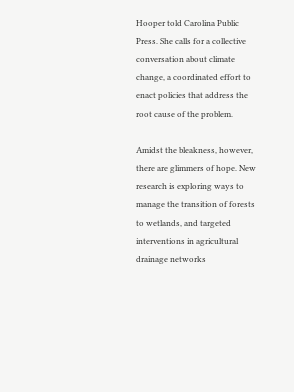Hooper told Carolina Public Press. She calls for a collective conversation about climate change, a coordinated effort to enact policies that address the root cause of the problem.

Amidst the bleakness, however, there are glimmers of hope. New research is exploring ways to manage the transition of forests to wetlands, and targeted interventions in agricultural drainage networks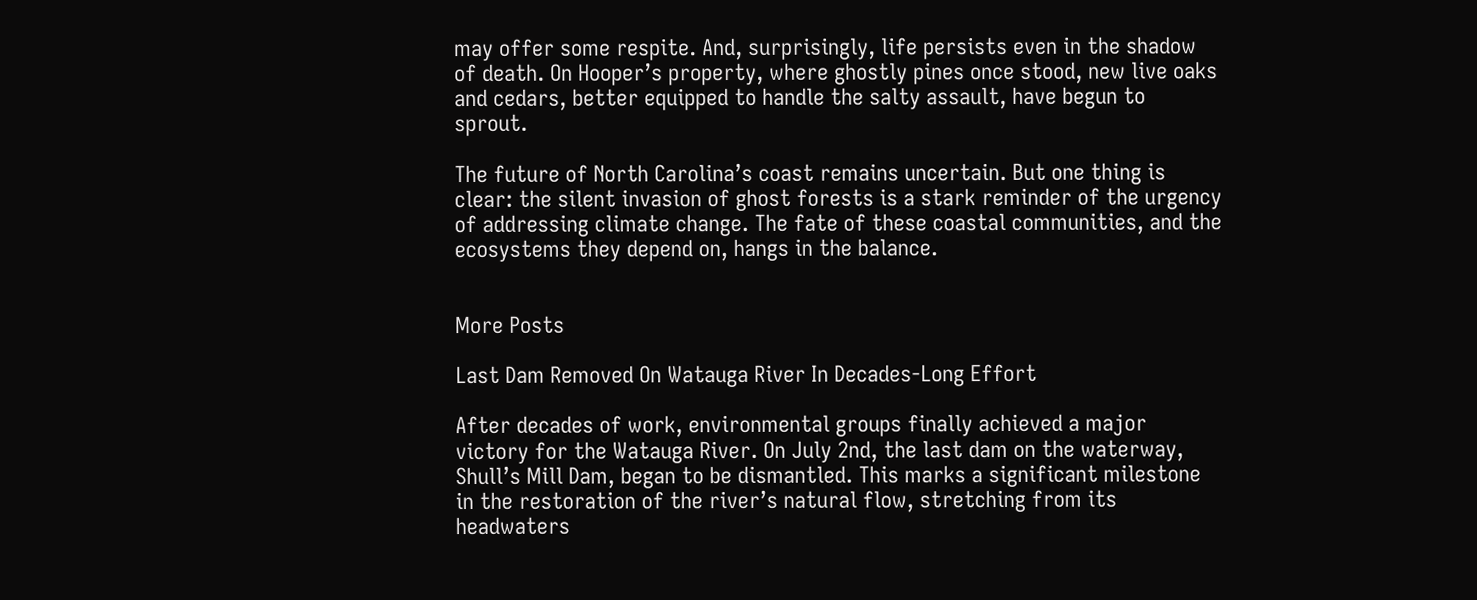may offer some respite. And, surprisingly, life persists even in the shadow of death. On Hooper’s property, where ghostly pines once stood, new live oaks and cedars, better equipped to handle the salty assault, have begun to sprout.

The future of North Carolina’s coast remains uncertain. But one thing is clear: the silent invasion of ghost forests is a stark reminder of the urgency of addressing climate change. The fate of these coastal communities, and the ecosystems they depend on, hangs in the balance.


More Posts

Last Dam Removed On Watauga River In Decades-Long Effort

After decades of work, environmental groups finally achieved a major victory for the Watauga River. On July 2nd, the last dam on the waterway, Shull’s Mill Dam, began to be dismantled. This marks a significant milestone in the restoration of the river’s natural flow, stretching from its headwaters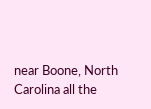near Boone, North Carolina all the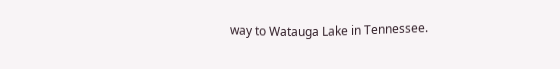way to Watauga Lake in Tennessee.